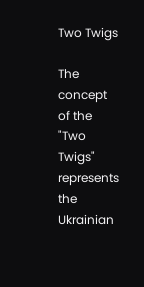Two Twigs

The concept of the "Two Twigs" represents the Ukrainian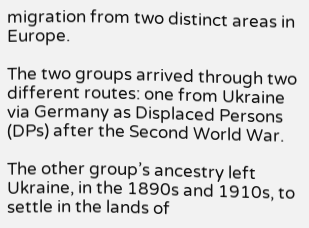migration from two distinct areas in Europe.

The two groups arrived through two different routes: one from Ukraine via Germany as Displaced Persons (DPs) after the Second World War.

The other group’s ancestry left Ukraine, in the 1890s and 1910s, to settle in the lands of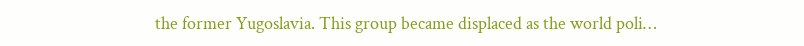the former Yugoslavia. This group became displaced as the world poli…